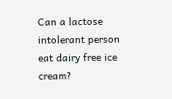Can a lactose intolerant person eat dairy free ice cream?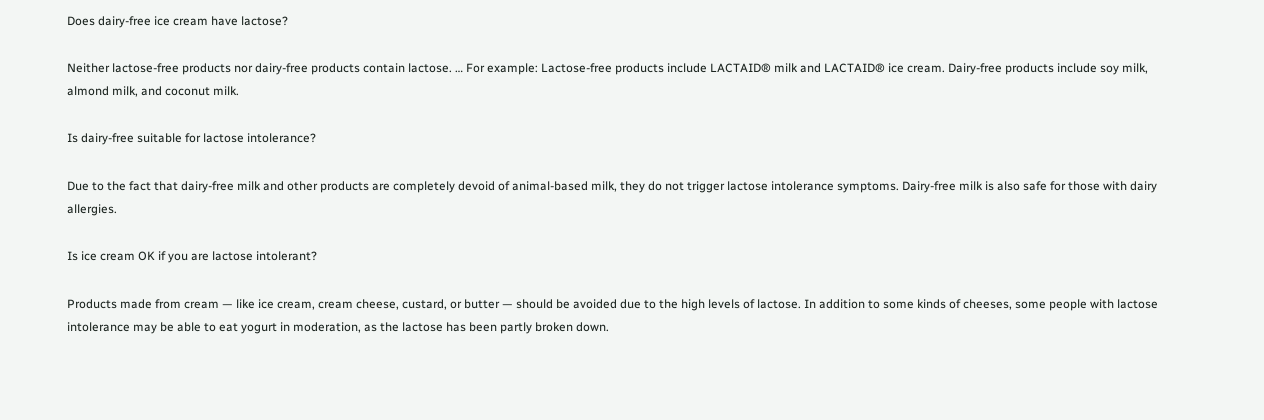Does dairy-free ice cream have lactose?

Neither lactose-free products nor dairy-free products contain lactose. … For example: Lactose-free products include LACTAID® milk and LACTAID® ice cream. Dairy-free products include soy milk, almond milk, and coconut milk.

Is dairy-free suitable for lactose intolerance?

Due to the fact that dairy-free milk and other products are completely devoid of animal-based milk, they do not trigger lactose intolerance symptoms. Dairy-free milk is also safe for those with dairy allergies.

Is ice cream OK if you are lactose intolerant?

Products made from cream — like ice cream, cream cheese, custard, or butter — should be avoided due to the high levels of lactose. In addition to some kinds of cheeses, some people with lactose intolerance may be able to eat yogurt in moderation, as the lactose has been partly broken down.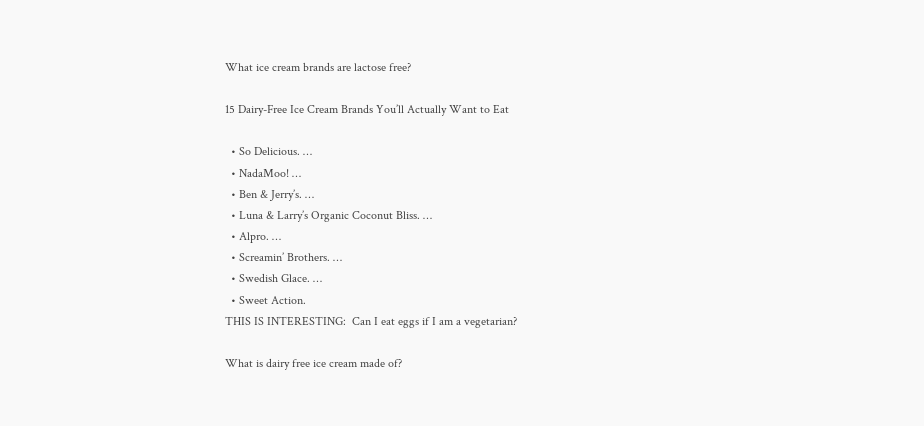What ice cream brands are lactose free?

15 Dairy-Free Ice Cream Brands You’ll Actually Want to Eat

  • So Delicious. …
  • NadaMoo! …
  • Ben & Jerry’s. …
  • Luna & Larry’s Organic Coconut Bliss. …
  • Alpro. …
  • Screamin’ Brothers. …
  • Swedish Glace. …
  • Sweet Action.
THIS IS INTERESTING:  Can I eat eggs if I am a vegetarian?

What is dairy free ice cream made of?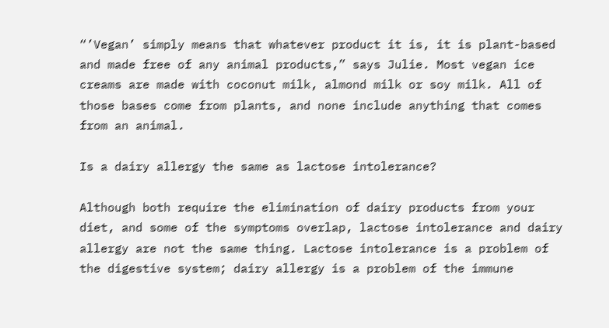“’Vegan’ simply means that whatever product it is, it is plant-based and made free of any animal products,” says Julie. Most vegan ice creams are made with coconut milk, almond milk or soy milk. All of those bases come from plants, and none include anything that comes from an animal.

Is a dairy allergy the same as lactose intolerance?

Although both require the elimination of dairy products from your diet, and some of the symptoms overlap, lactose intolerance and dairy allergy are not the same thing. Lactose intolerance is a problem of the digestive system; dairy allergy is a problem of the immune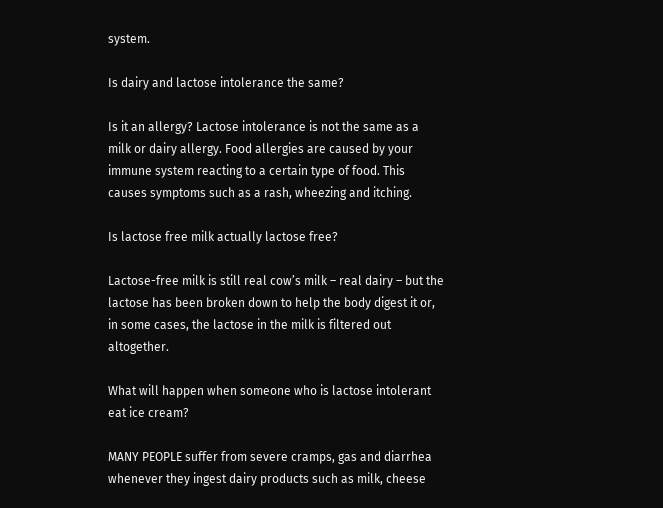system.

Is dairy and lactose intolerance the same?

Is it an allergy? Lactose intolerance is not the same as a milk or dairy allergy. Food allergies are caused by your immune system reacting to a certain type of food. This causes symptoms such as a rash, wheezing and itching.

Is lactose free milk actually lactose free?

Lactose-free milk is still real cow’s milk – real dairy – but the lactose has been broken down to help the body digest it or, in some cases, the lactose in the milk is filtered out altogether.

What will happen when someone who is lactose intolerant eat ice cream?

MANY PEOPLE suffer from severe cramps, gas and diarrhea whenever they ingest dairy products such as milk, cheese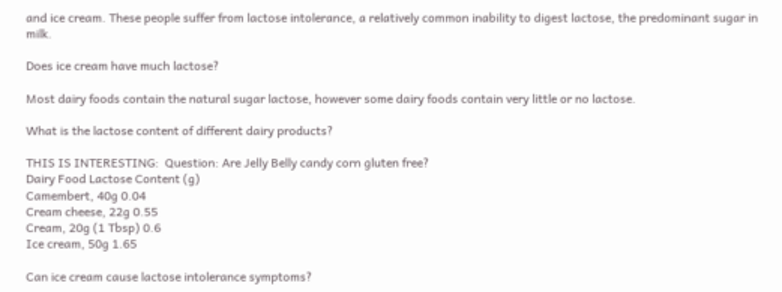and ice cream. These people suffer from lactose intolerance, a relatively common inability to digest lactose, the predominant sugar in milk.

Does ice cream have much lactose?

Most dairy foods contain the natural sugar lactose, however some dairy foods contain very little or no lactose.

What is the lactose content of different dairy products?

THIS IS INTERESTING:  Question: Are Jelly Belly candy corn gluten free?
Dairy Food Lactose Content (g)
Camembert, 40g 0.04
Cream cheese, 22g 0.55
Cream, 20g (1 Tbsp) 0.6
Ice cream, 50g 1.65

Can ice cream cause lactose intolerance symptoms?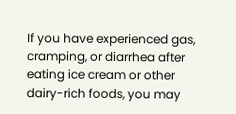If you have experienced gas, cramping, or diarrhea after eating ice cream or other dairy-rich foods, you may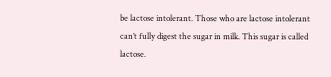be lactose intolerant. Those who are lactose intolerant can’t fully digest the sugar in milk. This sugar is called lactose.